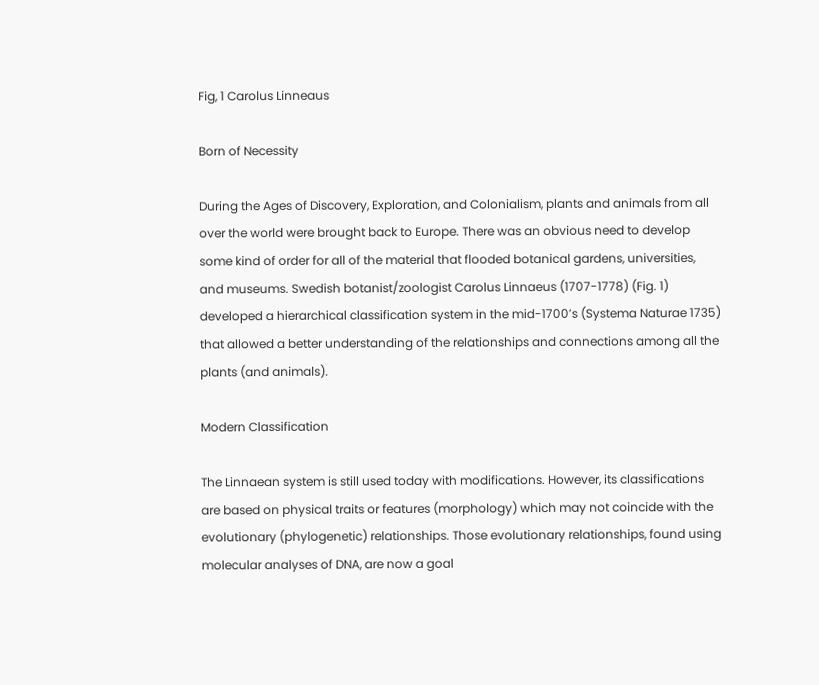Fig, 1 Carolus Linneaus

Born of Necessity

During the Ages of Discovery, Exploration, and Colonialism, plants and animals from all over the world were brought back to Europe. There was an obvious need to develop some kind of order for all of the material that flooded botanical gardens, universities, and museums. Swedish botanist/zoologist Carolus Linnaeus (1707-1778) (Fig. 1) developed a hierarchical classification system in the mid-1700’s (Systema Naturae 1735) that allowed a better understanding of the relationships and connections among all the plants (and animals).

Modern Classification

The Linnaean system is still used today with modifications. However, its classifications are based on physical traits or features (morphology) which may not coincide with the evolutionary (phylogenetic) relationships. Those evolutionary relationships, found using molecular analyses of DNA, are now a goal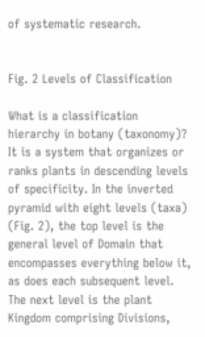of systematic research.


Fig. 2 Levels of Classification

What is a classification hierarchy in botany (taxonomy)? It is a system that organizes or ranks plants in descending levels of specificity. In the inverted pyramid with eight levels (taxa) (Fig. 2), the top level is the general level of Domain that encompasses everything below it, as does each subsequent level. The next level is the plant Kingdom comprising Divisions,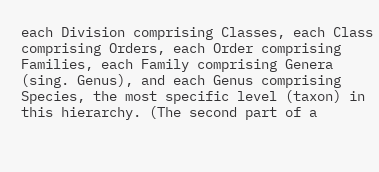each Division comprising Classes, each Class comprising Orders, each Order comprising Families, each Family comprising Genera (sing. Genus), and each Genus comprising Species, the most specific level (taxon) in this hierarchy. (The second part of a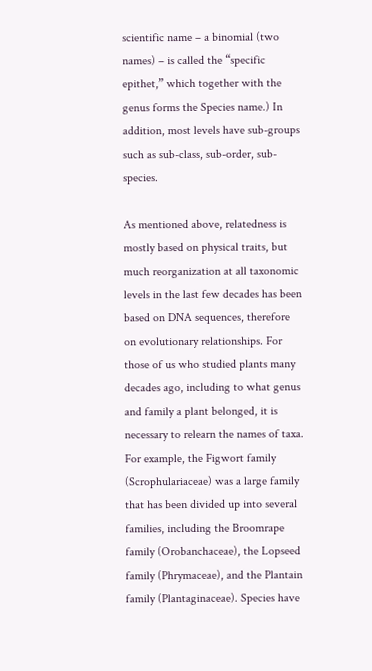scientific name – a binomial (two names) – is called the “specific epithet,” which together with the genus forms the Species name.) In addition, most levels have sub-groups such as sub-class, sub-order, sub-species.

As mentioned above, relatedness is mostly based on physical traits, but much reorganization at all taxonomic levels in the last few decades has been based on DNA sequences, therefore on evolutionary relationships. For those of us who studied plants many decades ago, including to what genus and family a plant belonged, it is necessary to relearn the names of taxa. For example, the Figwort family (Scrophulariaceae) was a large family that has been divided up into several families, including the Broomrape family (Orobanchaceae), the Lopseed family (Phrymaceae), and the Plantain family (Plantaginaceae). Species have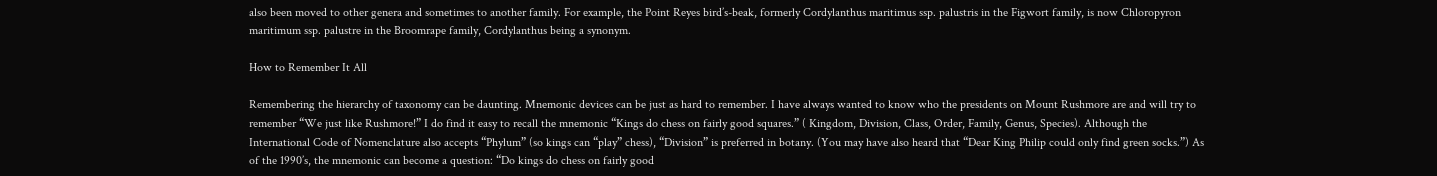also been moved to other genera and sometimes to another family. For example, the Point Reyes bird’s-beak, formerly Cordylanthus maritimus ssp. palustris in the Figwort family, is now Chloropyron maritimum ssp. palustre in the Broomrape family, Cordylanthus being a synonym.

How to Remember It All

Remembering the hierarchy of taxonomy can be daunting. Mnemonic devices can be just as hard to remember. I have always wanted to know who the presidents on Mount Rushmore are and will try to remember “We just like Rushmore!” I do find it easy to recall the mnemonic “Kings do chess on fairly good squares.” ( Kingdom, Division, Class, Order, Family, Genus, Species). Although the International Code of Nomenclature also accepts “Phylum” (so kings can “play” chess), “Division” is preferred in botany. (You may have also heard that “Dear King Philip could only find green socks.”) As of the 1990’s, the mnemonic can become a question: “Do kings do chess on fairly good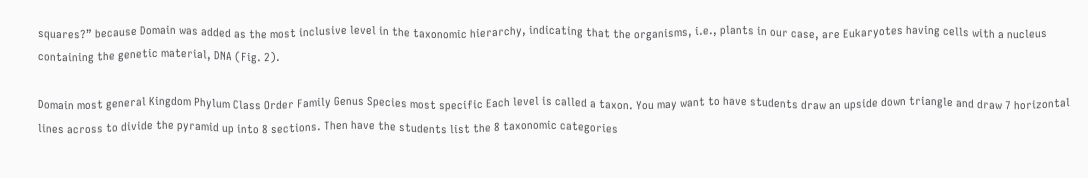squares?” because Domain was added as the most inclusive level in the taxonomic hierarchy, indicating that the organisms, i.e., plants in our case, are Eukaryotes having cells with a nucleus containing the genetic material, DNA (Fig. 2).

Domain most general Kingdom Phylum Class Order Family Genus Species most specific Each level is called a taxon. You may want to have students draw an upside down triangle and draw 7 horizontal lines across to divide the pyramid up into 8 sections. Then have the students list the 8 taxonomic categories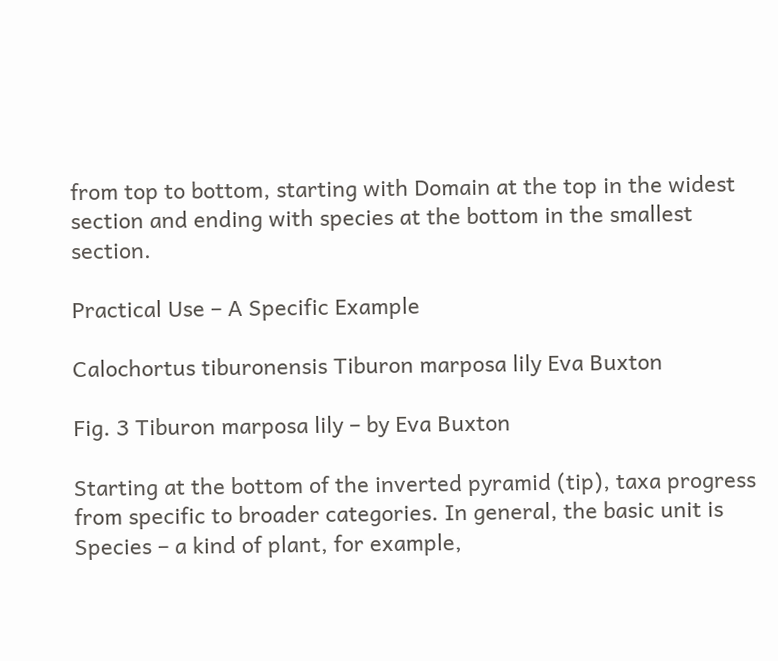from top to bottom, starting with Domain at the top in the widest section and ending with species at the bottom in the smallest section.

Practical Use – A Specific Example

Calochortus tiburonensis Tiburon marposa lily Eva Buxton

Fig. 3 Tiburon marposa lily – by Eva Buxton

Starting at the bottom of the inverted pyramid (tip), taxa progress from specific to broader categories. In general, the basic unit is Species – a kind of plant, for example,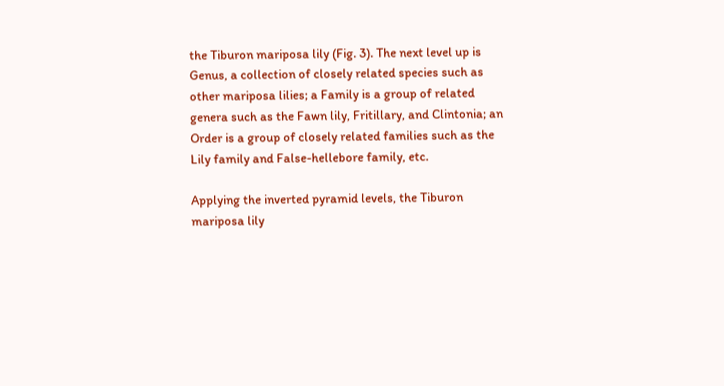the Tiburon mariposa lily (Fig. 3). The next level up is Genus, a collection of closely related species such as other mariposa lilies; a Family is a group of related genera such as the Fawn lily, Fritillary, and Clintonia; an Order is a group of closely related families such as the Lily family and False-hellebore family, etc.

Applying the inverted pyramid levels, the Tiburon mariposa lily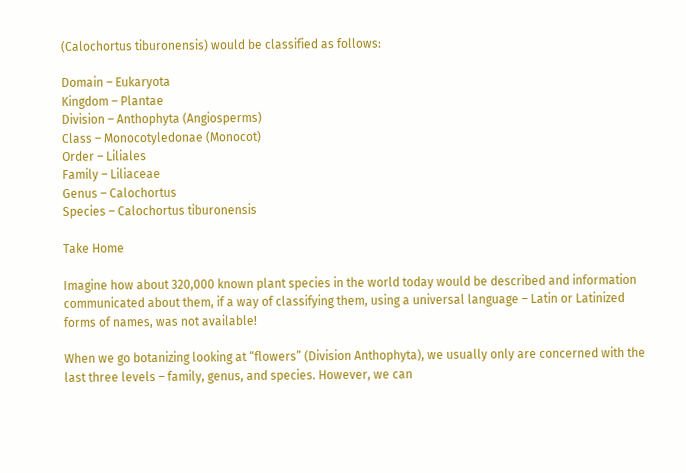(Calochortus tiburonensis) would be classified as follows:

Domain – Eukaryota
Kingdom – Plantae
Division – Anthophyta (Angiosperms)
Class – Monocotyledonae (Monocot)
Order – Liliales
Family – Liliaceae
Genus – Calochortus
Species – Calochortus tiburonensis

Take Home

Imagine how about 320,000 known plant species in the world today would be described and information communicated about them, if a way of classifying them, using a universal language – Latin or Latinized forms of names, was not available!

When we go botanizing looking at “flowers” (Division Anthophyta), we usually only are concerned with the last three levels – family, genus, and species. However, we can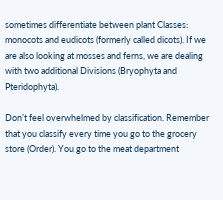sometimes differentiate between plant Classes: monocots and eudicots (formerly called dicots). If we are also looking at mosses and ferns, we are dealing with two additional Divisions (Bryophyta and Pteridophyta).

Don’t feel overwhelmed by classification. Remember that you classify every time you go to the grocery store (Order). You go to the meat department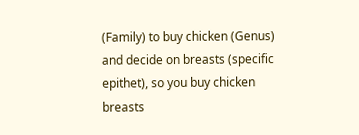(Family) to buy chicken (Genus) and decide on breasts (specific epithet), so you buy chicken breasts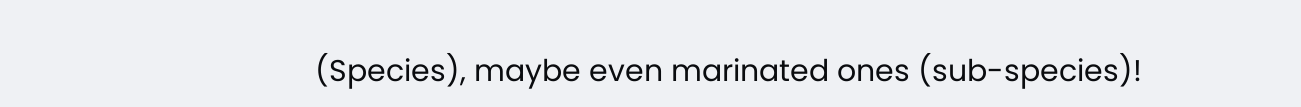(Species), maybe even marinated ones (sub-species)!